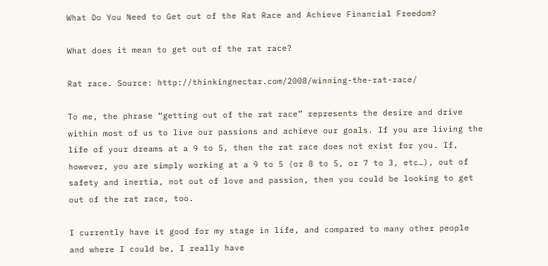What Do You Need to Get out of the Rat Race and Achieve Financial Freedom?

What does it mean to get out of the rat race?

Rat race. Source: http://thinkingnectar.com/2008/winning-the-rat-race/

To me, the phrase “getting out of the rat race” represents the desire and drive within most of us to live our passions and achieve our goals. If you are living the life of your dreams at a 9 to 5, then the rat race does not exist for you. If, however, you are simply working at a 9 to 5 (or 8 to 5, or 7 to 3, etc…), out of safety and inertia, not out of love and passion, then you could be looking to get out of the rat race, too.

I currently have it good for my stage in life, and compared to many other people and where I could be, I really have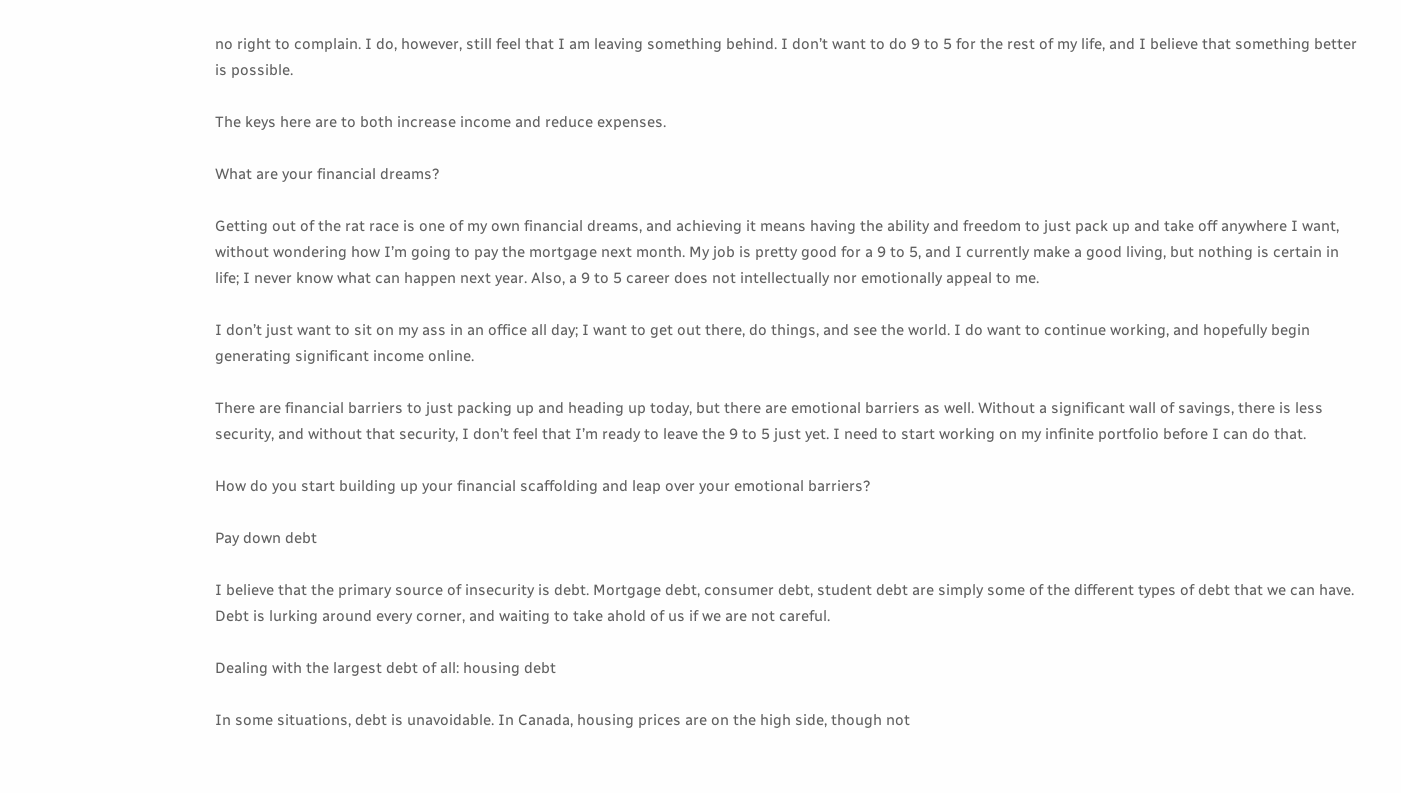no right to complain. I do, however, still feel that I am leaving something behind. I don’t want to do 9 to 5 for the rest of my life, and I believe that something better is possible.

The keys here are to both increase income and reduce expenses.

What are your financial dreams?

Getting out of the rat race is one of my own financial dreams, and achieving it means having the ability and freedom to just pack up and take off anywhere I want, without wondering how I’m going to pay the mortgage next month. My job is pretty good for a 9 to 5, and I currently make a good living, but nothing is certain in life; I never know what can happen next year. Also, a 9 to 5 career does not intellectually nor emotionally appeal to me.

I don’t just want to sit on my ass in an office all day; I want to get out there, do things, and see the world. I do want to continue working, and hopefully begin generating significant income online.

There are financial barriers to just packing up and heading up today, but there are emotional barriers as well. Without a significant wall of savings, there is less security, and without that security, I don’t feel that I’m ready to leave the 9 to 5 just yet. I need to start working on my infinite portfolio before I can do that.

How do you start building up your financial scaffolding and leap over your emotional barriers?

Pay down debt

I believe that the primary source of insecurity is debt. Mortgage debt, consumer debt, student debt are simply some of the different types of debt that we can have. Debt is lurking around every corner, and waiting to take ahold of us if we are not careful.

Dealing with the largest debt of all: housing debt

In some situations, debt is unavoidable. In Canada, housing prices are on the high side, though not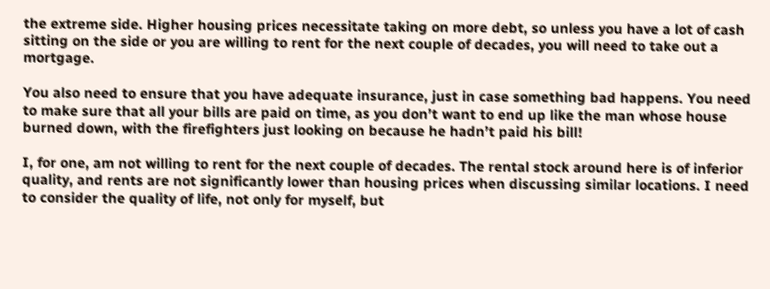the extreme side. Higher housing prices necessitate taking on more debt, so unless you have a lot of cash sitting on the side or you are willing to rent for the next couple of decades, you will need to take out a mortgage.

You also need to ensure that you have adequate insurance, just in case something bad happens. You need to make sure that all your bills are paid on time, as you don’t want to end up like the man whose house burned down, with the firefighters just looking on because he hadn’t paid his bill!

I, for one, am not willing to rent for the next couple of decades. The rental stock around here is of inferior quality, and rents are not significantly lower than housing prices when discussing similar locations. I need to consider the quality of life, not only for myself, but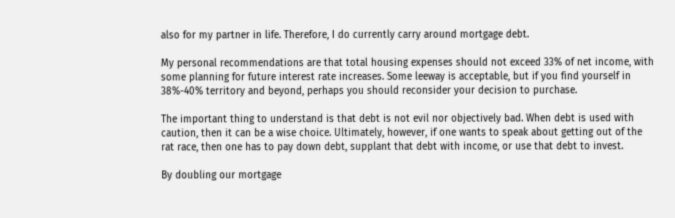also for my partner in life. Therefore, I do currently carry around mortgage debt.

My personal recommendations are that total housing expenses should not exceed 33% of net income, with some planning for future interest rate increases. Some leeway is acceptable, but if you find yourself in 38%-40% territory and beyond, perhaps you should reconsider your decision to purchase.

The important thing to understand is that debt is not evil nor objectively bad. When debt is used with caution, then it can be a wise choice. Ultimately, however, if one wants to speak about getting out of the rat race, then one has to pay down debt, supplant that debt with income, or use that debt to invest.

By doubling our mortgage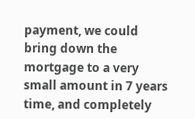payment, we could bring down the mortgage to a very small amount in 7 years time, and completely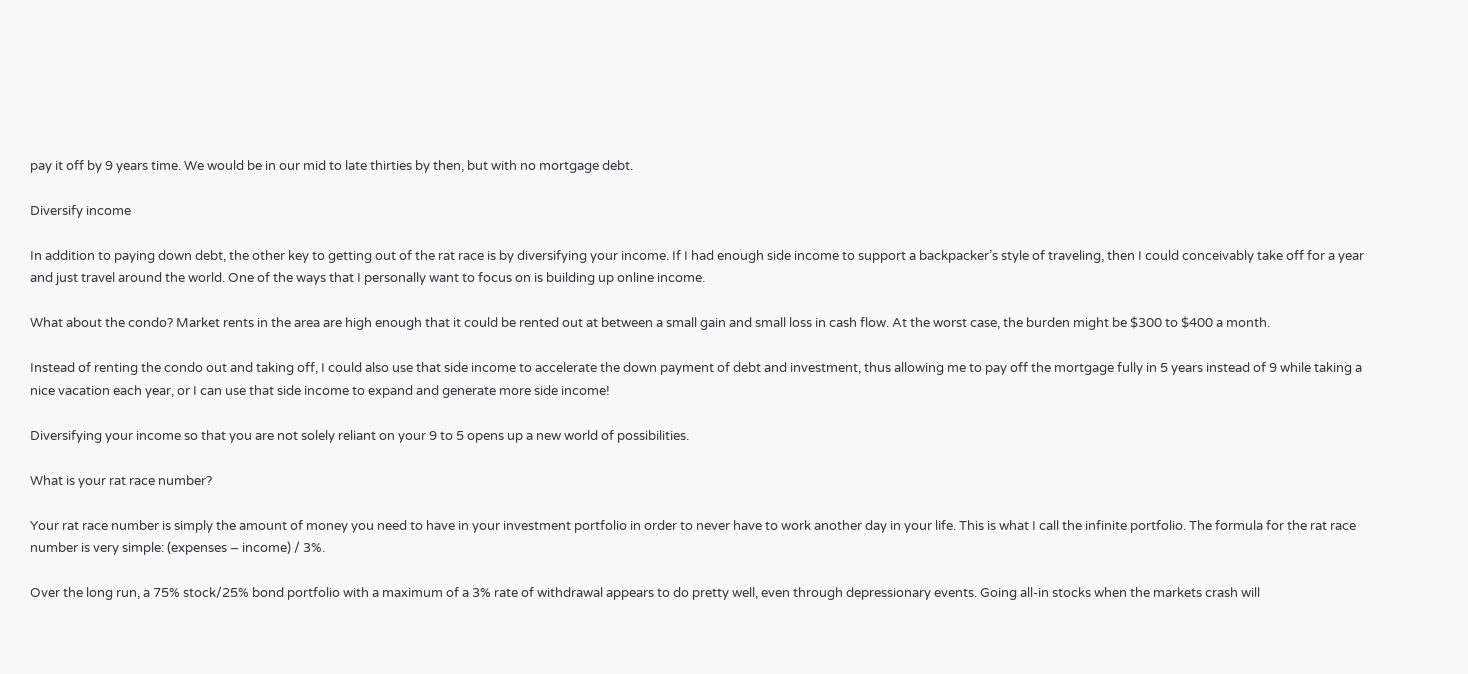pay it off by 9 years time. We would be in our mid to late thirties by then, but with no mortgage debt.

Diversify income

In addition to paying down debt, the other key to getting out of the rat race is by diversifying your income. If I had enough side income to support a backpacker’s style of traveling, then I could conceivably take off for a year and just travel around the world. One of the ways that I personally want to focus on is building up online income.

What about the condo? Market rents in the area are high enough that it could be rented out at between a small gain and small loss in cash flow. At the worst case, the burden might be $300 to $400 a month.

Instead of renting the condo out and taking off, I could also use that side income to accelerate the down payment of debt and investment, thus allowing me to pay off the mortgage fully in 5 years instead of 9 while taking a nice vacation each year, or I can use that side income to expand and generate more side income!

Diversifying your income so that you are not solely reliant on your 9 to 5 opens up a new world of possibilities.

What is your rat race number?

Your rat race number is simply the amount of money you need to have in your investment portfolio in order to never have to work another day in your life. This is what I call the infinite portfolio. The formula for the rat race number is very simple: (expenses – income) / 3%.

Over the long run, a 75% stock/25% bond portfolio with a maximum of a 3% rate of withdrawal appears to do pretty well, even through depressionary events. Going all-in stocks when the markets crash will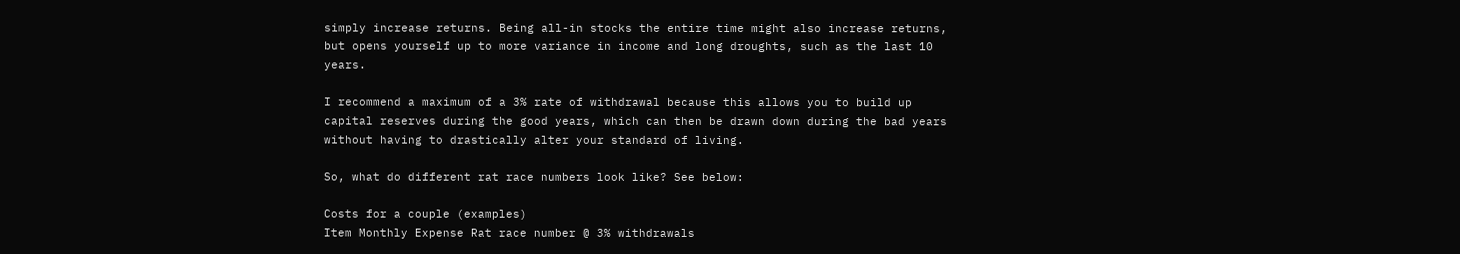simply increase returns. Being all-in stocks the entire time might also increase returns, but opens yourself up to more variance in income and long droughts, such as the last 10 years.

I recommend a maximum of a 3% rate of withdrawal because this allows you to build up capital reserves during the good years, which can then be drawn down during the bad years without having to drastically alter your standard of living.

So, what do different rat race numbers look like? See below:

Costs for a couple (examples)
Item Monthly Expense Rat race number @ 3% withdrawals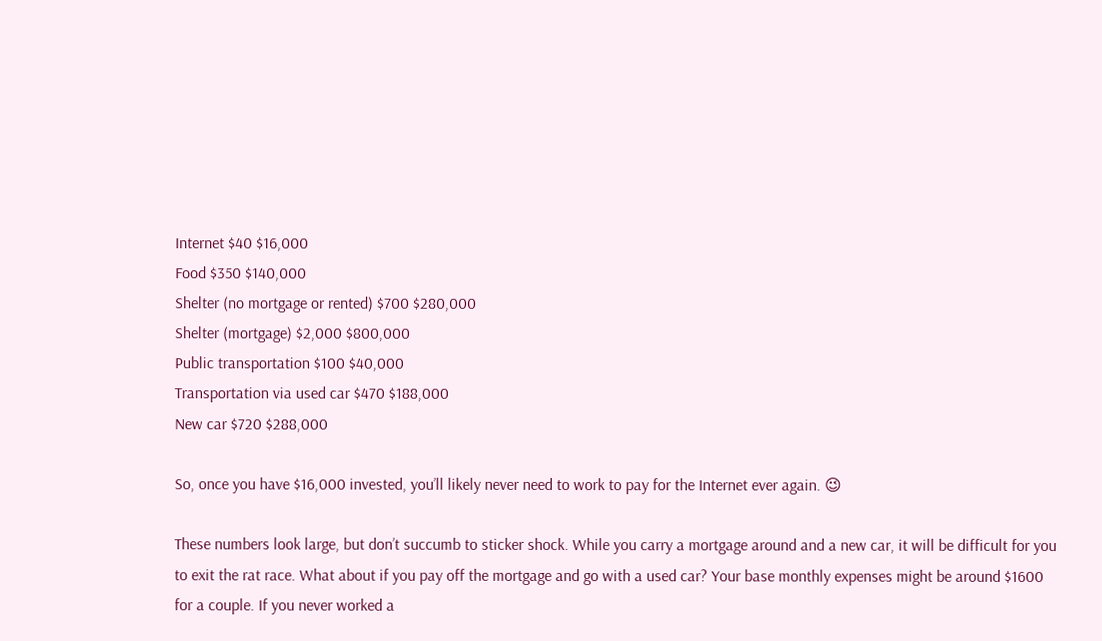Internet $40 $16,000
Food $350 $140,000
Shelter (no mortgage or rented) $700 $280,000
Shelter (mortgage) $2,000 $800,000
Public transportation $100 $40,000
Transportation via used car $470 $188,000
New car $720 $288,000

So, once you have $16,000 invested, you’ll likely never need to work to pay for the Internet ever again. 😉

These numbers look large, but don’t succumb to sticker shock. While you carry a mortgage around and a new car, it will be difficult for you to exit the rat race. What about if you pay off the mortgage and go with a used car? Your base monthly expenses might be around $1600 for a couple. If you never worked a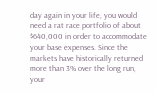day again in your life, you would need a rat race portfolio of about $640,000 in order to accommodate your base expenses. Since the markets have historically returned more than 3% over the long run, your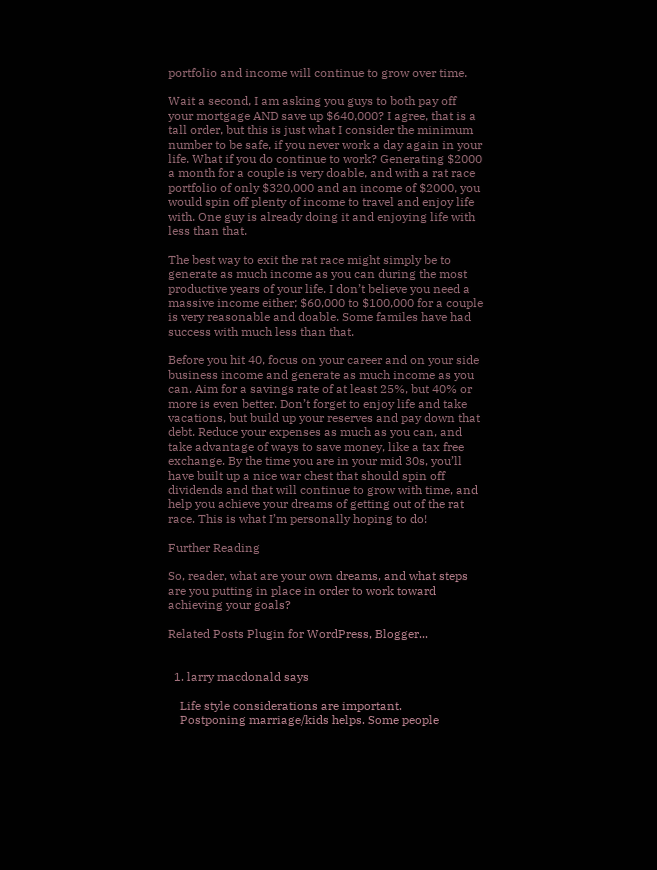portfolio and income will continue to grow over time.

Wait a second, I am asking you guys to both pay off your mortgage AND save up $640,000? I agree, that is a tall order, but this is just what I consider the minimum number to be safe, if you never work a day again in your life. What if you do continue to work? Generating $2000 a month for a couple is very doable, and with a rat race portfolio of only $320,000 and an income of $2000, you would spin off plenty of income to travel and enjoy life with. One guy is already doing it and enjoying life with less than that.

The best way to exit the rat race might simply be to generate as much income as you can during the most productive years of your life. I don’t believe you need a massive income either; $60,000 to $100,000 for a couple is very reasonable and doable. Some familes have had success with much less than that.

Before you hit 40, focus on your career and on your side business income and generate as much income as you can. Aim for a savings rate of at least 25%, but 40% or more is even better. Don’t forget to enjoy life and take vacations, but build up your reserves and pay down that debt. Reduce your expenses as much as you can, and take advantage of ways to save money, like a tax free exchange. By the time you are in your mid 30s, you’ll have built up a nice war chest that should spin off dividends and that will continue to grow with time, and help you achieve your dreams of getting out of the rat race. This is what I’m personally hoping to do!

Further Reading

So, reader, what are your own dreams, and what steps are you putting in place in order to work toward achieving your goals?

Related Posts Plugin for WordPress, Blogger...


  1. larry macdonald says

    Life style considerations are important.
    Postponing marriage/kids helps. Some people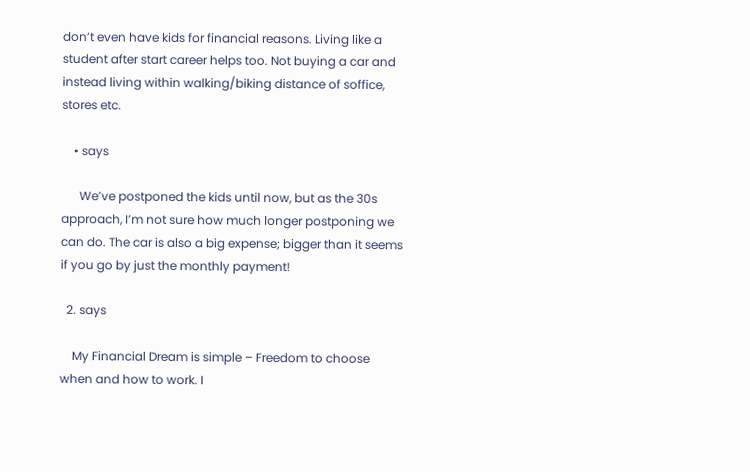don’t even have kids for financial reasons. Living like a student after start career helps too. Not buying a car and instead living within walking/biking distance of soffice, stores etc.

    • says

      We’ve postponed the kids until now, but as the 30s approach, I’m not sure how much longer postponing we can do. The car is also a big expense; bigger than it seems if you go by just the monthly payment!

  2. says

    My Financial Dream is simple – Freedom to choose when and how to work. I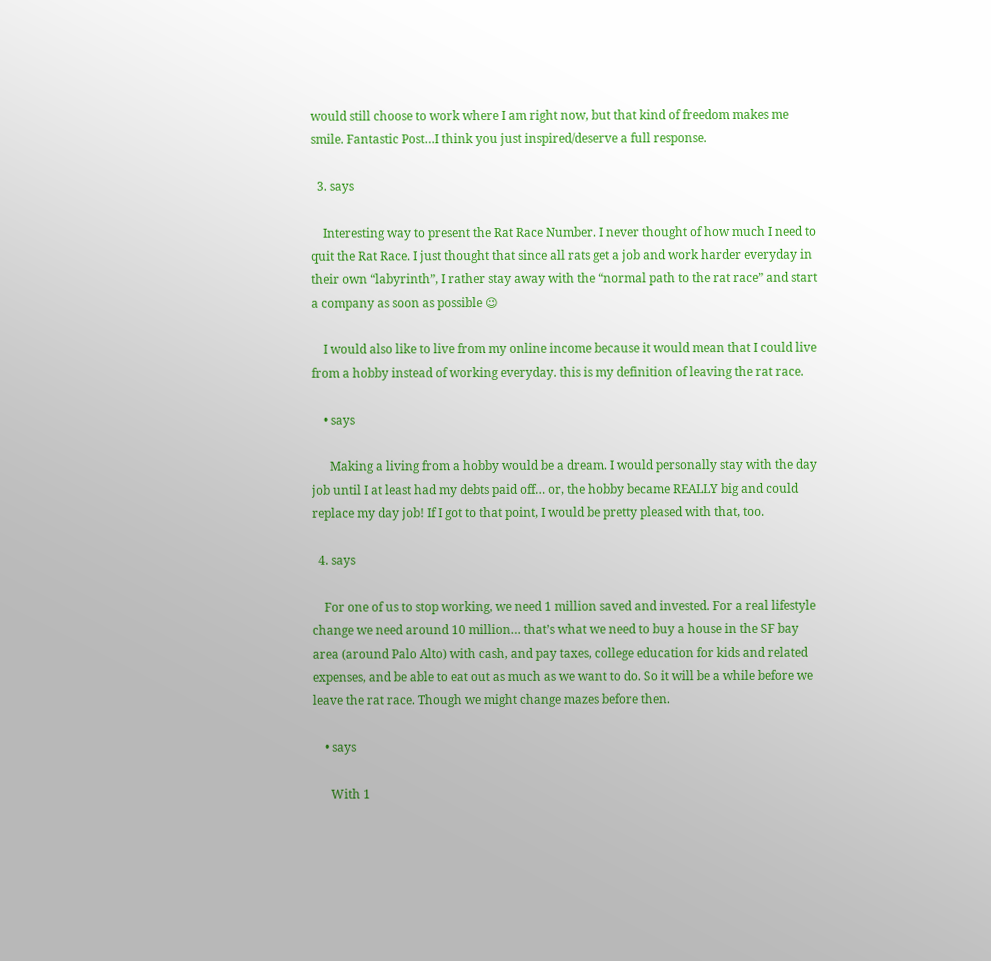would still choose to work where I am right now, but that kind of freedom makes me smile. Fantastic Post…I think you just inspired/deserve a full response.

  3. says

    Interesting way to present the Rat Race Number. I never thought of how much I need to quit the Rat Race. I just thought that since all rats get a job and work harder everyday in their own “labyrinth”, I rather stay away with the “normal path to the rat race” and start a company as soon as possible 😉

    I would also like to live from my online income because it would mean that I could live from a hobby instead of working everyday. this is my definition of leaving the rat race.

    • says

      Making a living from a hobby would be a dream. I would personally stay with the day job until I at least had my debts paid off… or, the hobby became REALLY big and could replace my day job! If I got to that point, I would be pretty pleased with that, too.

  4. says

    For one of us to stop working, we need 1 million saved and invested. For a real lifestyle change we need around 10 million… that’s what we need to buy a house in the SF bay area (around Palo Alto) with cash, and pay taxes, college education for kids and related expenses, and be able to eat out as much as we want to do. So it will be a while before we leave the rat race. Though we might change mazes before then.

    • says

      With 1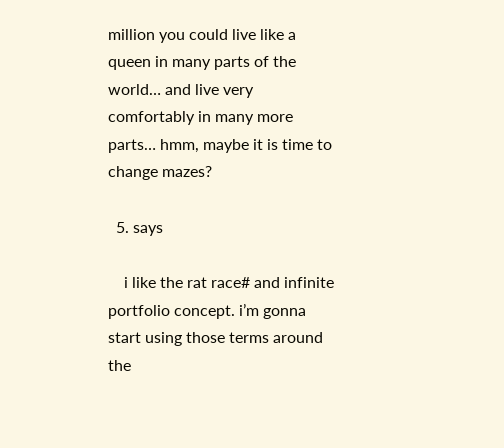million you could live like a queen in many parts of the world… and live very comfortably in many more parts… hmm, maybe it is time to change mazes?

  5. says

    i like the rat race# and infinite portfolio concept. i’m gonna start using those terms around the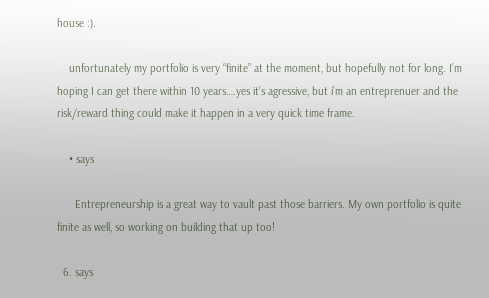house :).

    unfortunately my portfolio is very “finite” at the moment, but hopefully not for long. I’m hoping I can get there within 10 years….yes it’s agressive, but i’m an entreprenuer and the risk/reward thing could make it happen in a very quick time frame.

    • says

      Entrepreneurship is a great way to vault past those barriers. My own portfolio is quite finite as well, so working on building that up too!

  6. says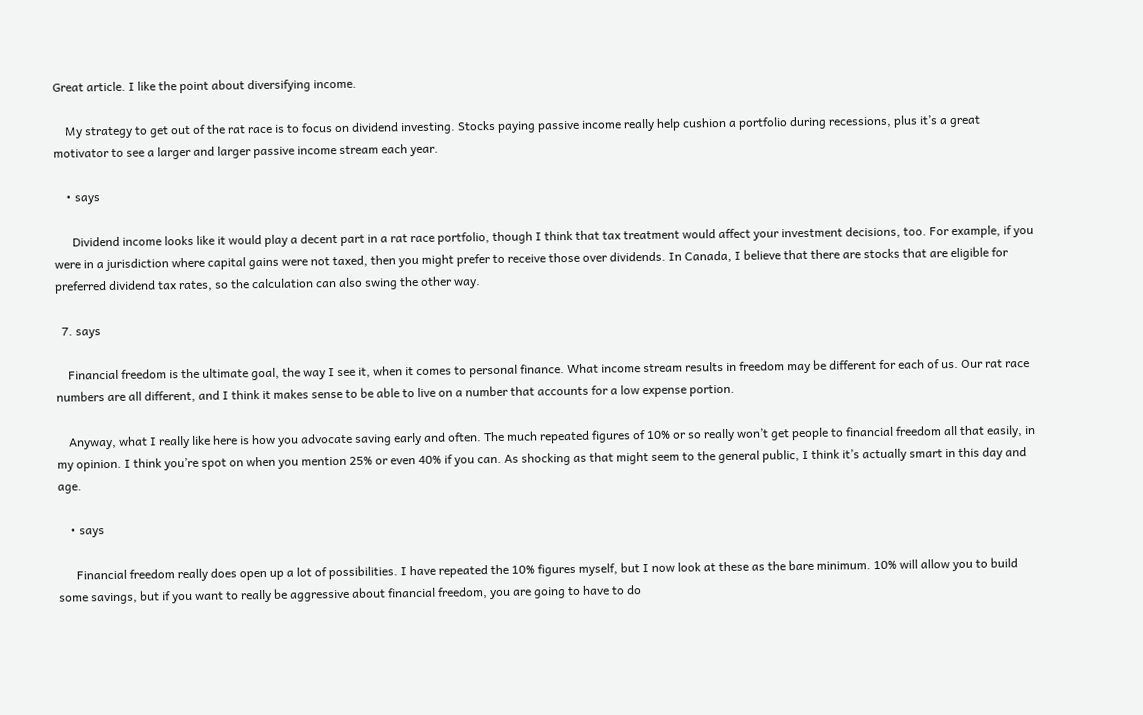Great article. I like the point about diversifying income.

    My strategy to get out of the rat race is to focus on dividend investing. Stocks paying passive income really help cushion a portfolio during recessions, plus it’s a great motivator to see a larger and larger passive income stream each year.

    • says

      Dividend income looks like it would play a decent part in a rat race portfolio, though I think that tax treatment would affect your investment decisions, too. For example, if you were in a jurisdiction where capital gains were not taxed, then you might prefer to receive those over dividends. In Canada, I believe that there are stocks that are eligible for preferred dividend tax rates, so the calculation can also swing the other way.

  7. says

    Financial freedom is the ultimate goal, the way I see it, when it comes to personal finance. What income stream results in freedom may be different for each of us. Our rat race numbers are all different, and I think it makes sense to be able to live on a number that accounts for a low expense portion.

    Anyway, what I really like here is how you advocate saving early and often. The much repeated figures of 10% or so really won’t get people to financial freedom all that easily, in my opinion. I think you’re spot on when you mention 25% or even 40% if you can. As shocking as that might seem to the general public, I think it’s actually smart in this day and age.

    • says

      Financial freedom really does open up a lot of possibilities. I have repeated the 10% figures myself, but I now look at these as the bare minimum. 10% will allow you to build some savings, but if you want to really be aggressive about financial freedom, you are going to have to do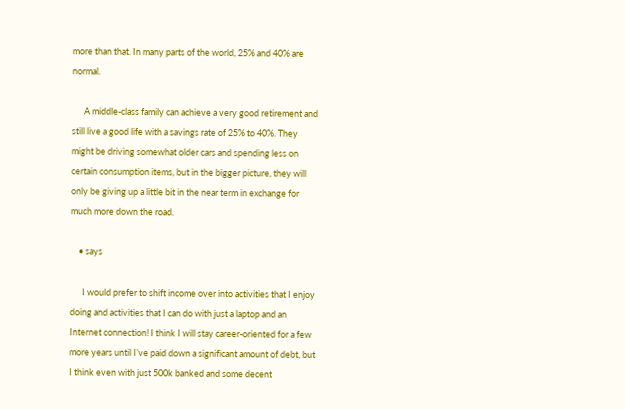more than that. In many parts of the world, 25% and 40% are normal.

      A middle-class family can achieve a very good retirement and still live a good life with a savings rate of 25% to 40%. They might be driving somewhat older cars and spending less on certain consumption items, but in the bigger picture, they will only be giving up a little bit in the near term in exchange for much more down the road.

    • says

      I would prefer to shift income over into activities that I enjoy doing and activities that I can do with just a laptop and an Internet connection! I think I will stay career-oriented for a few more years until I’ve paid down a significant amount of debt, but I think even with just 500k banked and some decent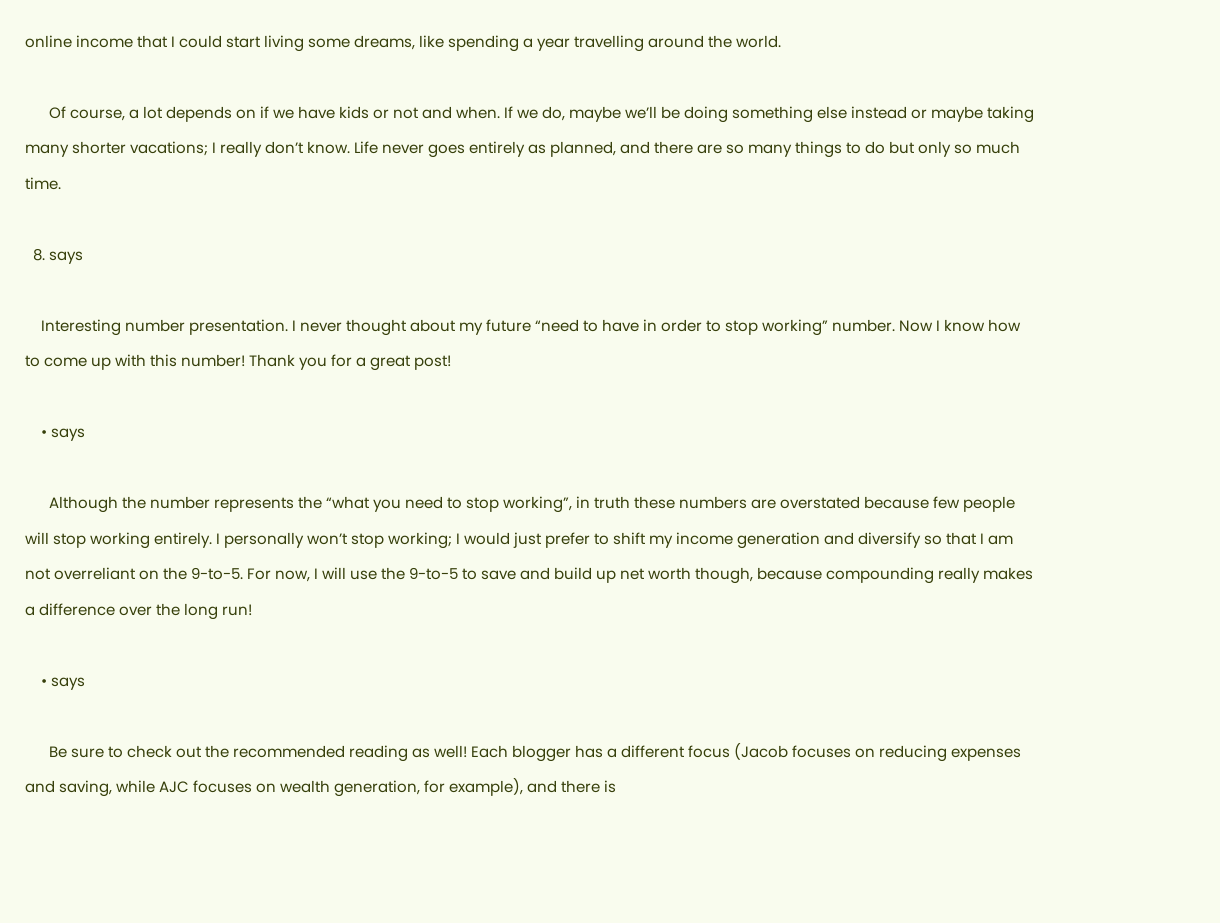online income that I could start living some dreams, like spending a year travelling around the world.

      Of course, a lot depends on if we have kids or not and when. If we do, maybe we’ll be doing something else instead or maybe taking many shorter vacations; I really don’t know. Life never goes entirely as planned, and there are so many things to do but only so much time.

  8. says

    Interesting number presentation. I never thought about my future “need to have in order to stop working” number. Now I know how to come up with this number! Thank you for a great post!

    • says

      Although the number represents the “what you need to stop working”, in truth these numbers are overstated because few people will stop working entirely. I personally won’t stop working; I would just prefer to shift my income generation and diversify so that I am not overreliant on the 9-to-5. For now, I will use the 9-to-5 to save and build up net worth though, because compounding really makes a difference over the long run!

    • says

      Be sure to check out the recommended reading as well! Each blogger has a different focus (Jacob focuses on reducing expenses and saving, while AJC focuses on wealth generation, for example), and there is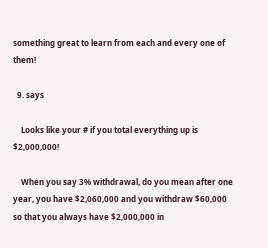something great to learn from each and every one of them!

  9. says

    Looks like your # if you total everything up is $2,000,000!

    When you say 3% withdrawal, do you mean after one year, you have $2,060,000 and you withdraw $60,000 so that you always have $2,000,000 in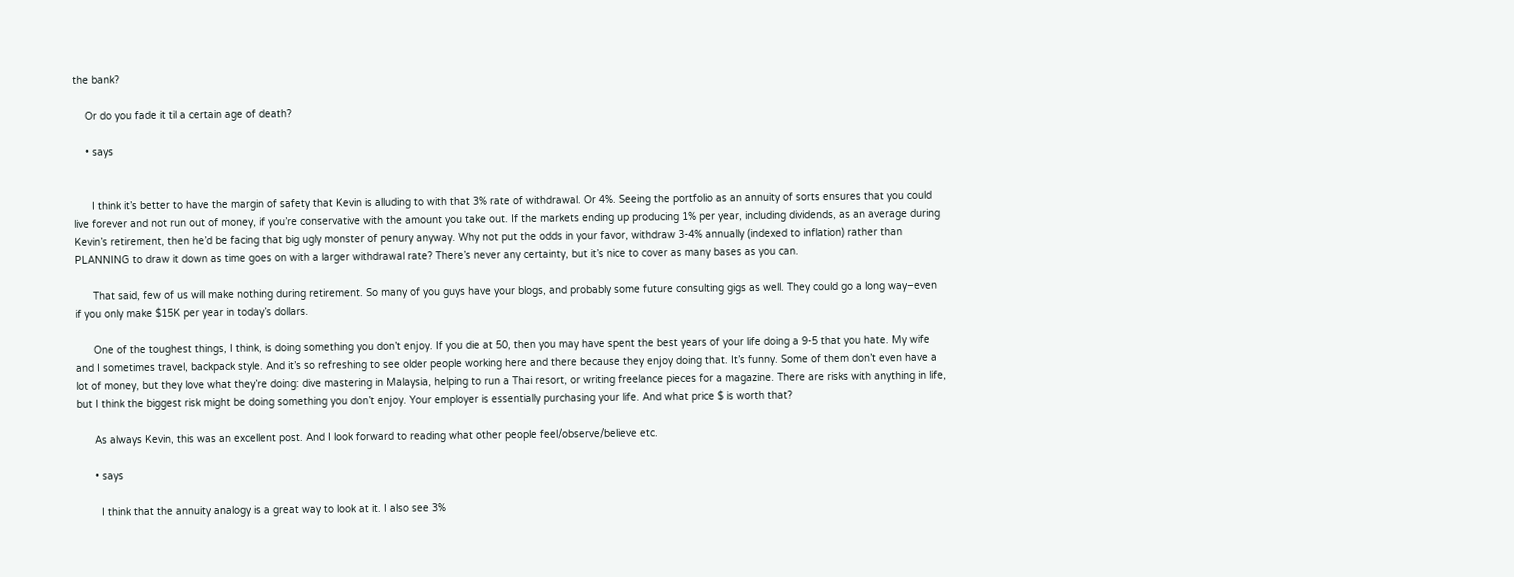the bank?

    Or do you fade it til a certain age of death?

    • says


      I think it’s better to have the margin of safety that Kevin is alluding to with that 3% rate of withdrawal. Or 4%. Seeing the portfolio as an annuity of sorts ensures that you could live forever and not run out of money, if you’re conservative with the amount you take out. If the markets ending up producing 1% per year, including dividends, as an average during Kevin’s retirement, then he’d be facing that big ugly monster of penury anyway. Why not put the odds in your favor, withdraw 3-4% annually (indexed to inflation) rather than PLANNING to draw it down as time goes on with a larger withdrawal rate? There’s never any certainty, but it’s nice to cover as many bases as you can.

      That said, few of us will make nothing during retirement. So many of you guys have your blogs, and probably some future consulting gigs as well. They could go a long way–even if you only make $15K per year in today’s dollars.

      One of the toughest things, I think, is doing something you don’t enjoy. If you die at 50, then you may have spent the best years of your life doing a 9-5 that you hate. My wife and I sometimes travel, backpack style. And it’s so refreshing to see older people working here and there because they enjoy doing that. It’s funny. Some of them don’t even have a lot of money, but they love what they’re doing: dive mastering in Malaysia, helping to run a Thai resort, or writing freelance pieces for a magazine. There are risks with anything in life, but I think the biggest risk might be doing something you don’t enjoy. Your employer is essentially purchasing your life. And what price $ is worth that?

      As always Kevin, this was an excellent post. And I look forward to reading what other people feel/observe/believe etc.

      • says

        I think that the annuity analogy is a great way to look at it. I also see 3%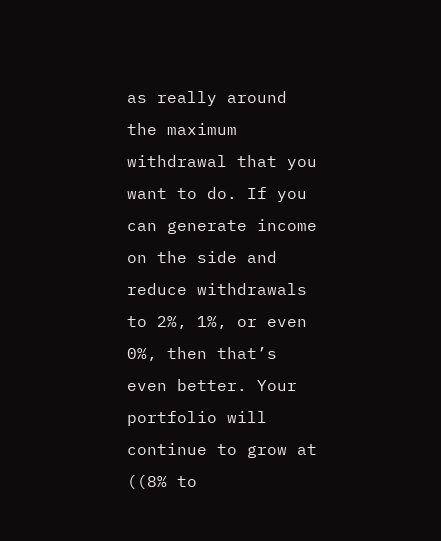as really around the maximum withdrawal that you want to do. If you can generate income on the side and reduce withdrawals to 2%, 1%, or even 0%, then that’s even better. Your portfolio will continue to grow at ((8% to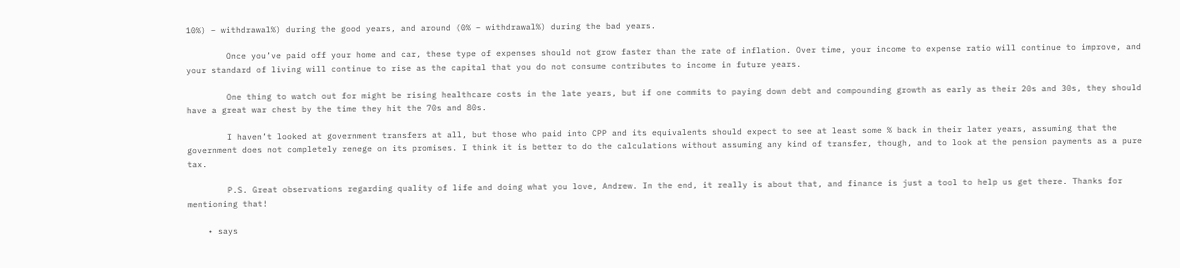10%) – withdrawal%) during the good years, and around (0% – withdrawal%) during the bad years.

        Once you’ve paid off your home and car, these type of expenses should not grow faster than the rate of inflation. Over time, your income to expense ratio will continue to improve, and your standard of living will continue to rise as the capital that you do not consume contributes to income in future years.

        One thing to watch out for might be rising healthcare costs in the late years, but if one commits to paying down debt and compounding growth as early as their 20s and 30s, they should have a great war chest by the time they hit the 70s and 80s.

        I haven’t looked at government transfers at all, but those who paid into CPP and its equivalents should expect to see at least some % back in their later years, assuming that the government does not completely renege on its promises. I think it is better to do the calculations without assuming any kind of transfer, though, and to look at the pension payments as a pure tax.

        P.S. Great observations regarding quality of life and doing what you love, Andrew. In the end, it really is about that, and finance is just a tool to help us get there. Thanks for mentioning that!

    • says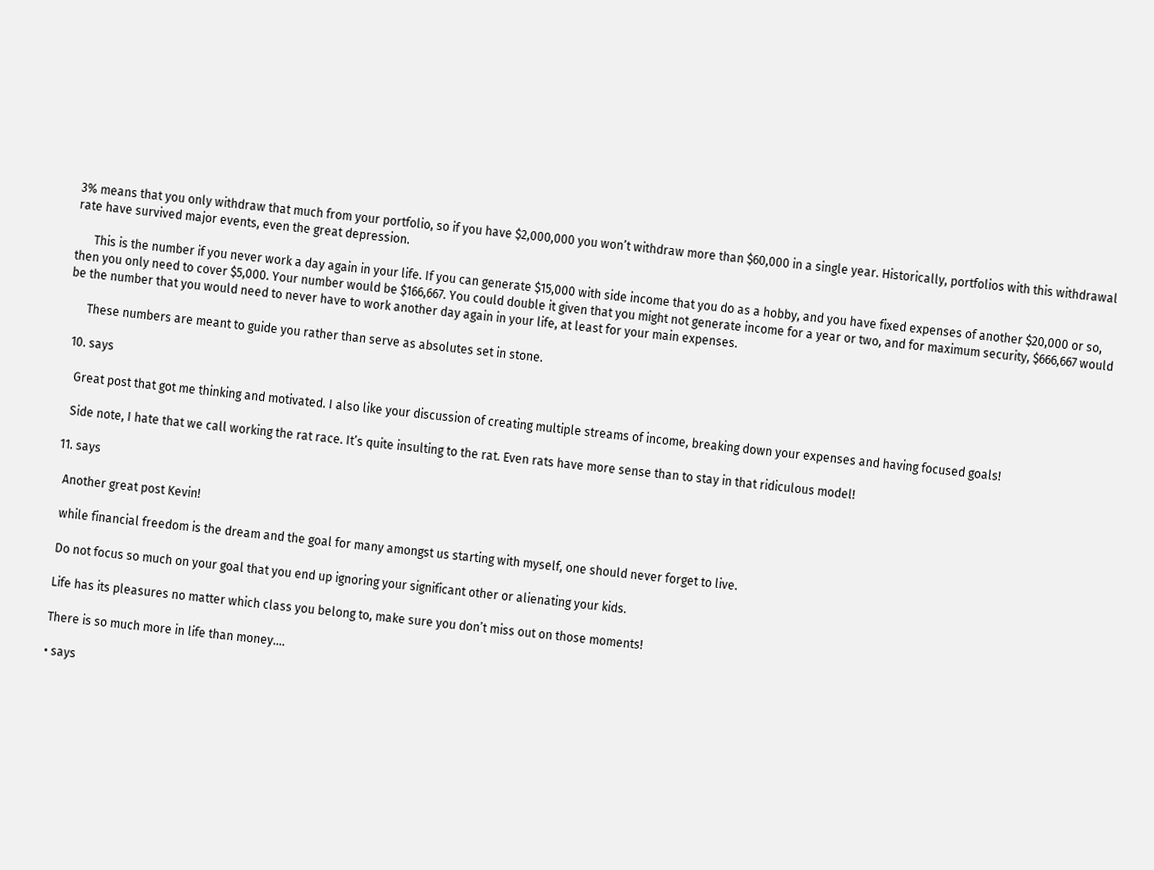3% means that you only withdraw that much from your portfolio, so if you have $2,000,000 you won’t withdraw more than $60,000 in a single year. Historically, portfolios with this withdrawal rate have survived major events, even the great depression.

      This is the number if you never work a day again in your life. If you can generate $15,000 with side income that you do as a hobby, and you have fixed expenses of another $20,000 or so, then you only need to cover $5,000. Your number would be $166,667. You could double it given that you might not generate income for a year or two, and for maximum security, $666,667 would be the number that you would need to never have to work another day again in your life, at least for your main expenses.

      These numbers are meant to guide you rather than serve as absolutes set in stone.

  10. says

    Great post that got me thinking and motivated. I also like your discussion of creating multiple streams of income, breaking down your expenses and having focused goals!

    Side note, I hate that we call working the rat race. It’s quite insulting to the rat. Even rats have more sense than to stay in that ridiculous model!

  11. says

    Another great post Kevin!

    while financial freedom is the dream and the goal for many amongst us starting with myself, one should never forget to live.

    Do not focus so much on your goal that you end up ignoring your significant other or alienating your kids.

    Life has its pleasures no matter which class you belong to, make sure you don’t miss out on those moments!

    There is so much more in life than money….

    • says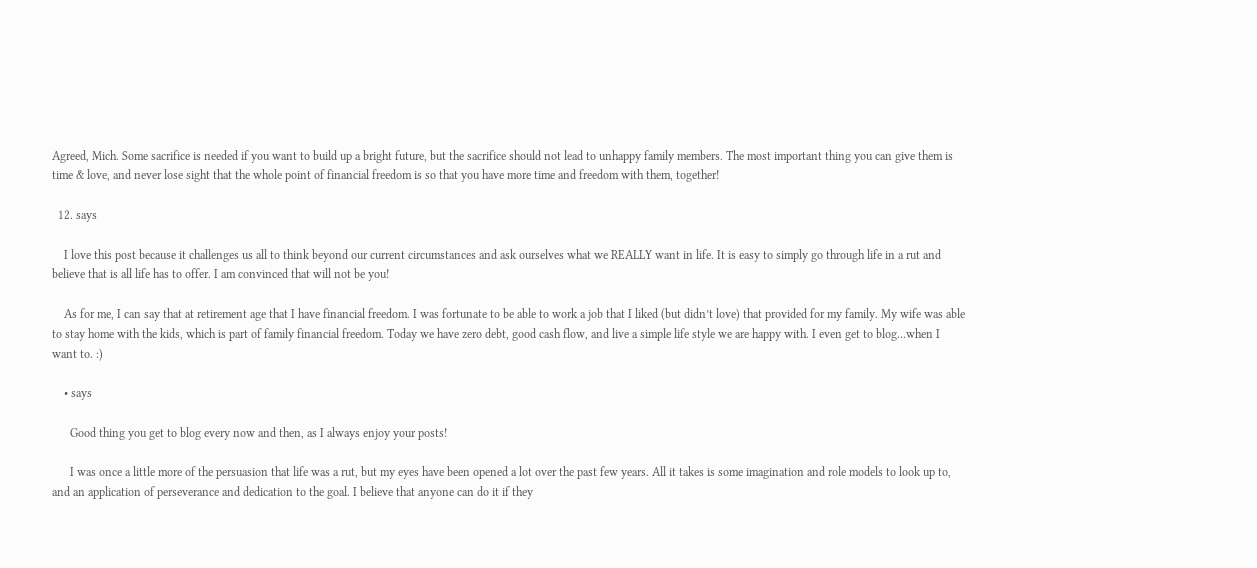Agreed, Mich. Some sacrifice is needed if you want to build up a bright future, but the sacrifice should not lead to unhappy family members. The most important thing you can give them is time & love, and never lose sight that the whole point of financial freedom is so that you have more time and freedom with them, together!

  12. says

    I love this post because it challenges us all to think beyond our current circumstances and ask ourselves what we REALLY want in life. It is easy to simply go through life in a rut and believe that is all life has to offer. I am convinced that will not be you!

    As for me, I can say that at retirement age that I have financial freedom. I was fortunate to be able to work a job that I liked (but didn’t love) that provided for my family. My wife was able to stay home with the kids, which is part of family financial freedom. Today we have zero debt, good cash flow, and live a simple life style we are happy with. I even get to blog…when I want to. :)

    • says

      Good thing you get to blog every now and then, as I always enjoy your posts!

      I was once a little more of the persuasion that life was a rut, but my eyes have been opened a lot over the past few years. All it takes is some imagination and role models to look up to, and an application of perseverance and dedication to the goal. I believe that anyone can do it if they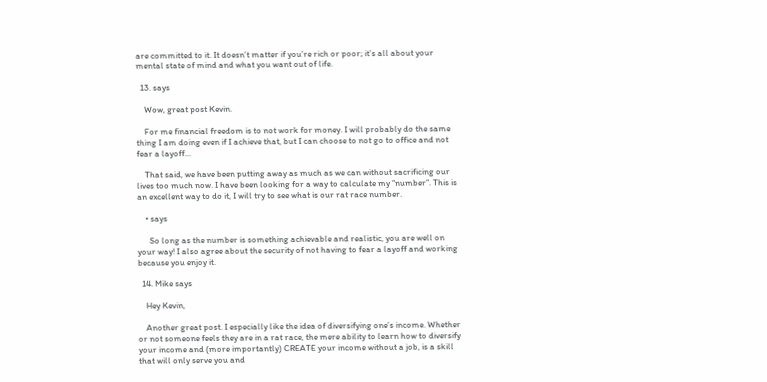are committed to it. It doesn’t matter if you’re rich or poor; it’s all about your mental state of mind and what you want out of life.

  13. says

    Wow, great post Kevin.

    For me financial freedom is to not work for money. I will probably do the same thing I am doing even if I achieve that, but I can choose to not go to office and not fear a layoff…

    That said, we have been putting away as much as we can without sacrificing our lives too much now. I have been looking for a way to calculate my “number”. This is an excellent way to do it, I will try to see what is our rat race number.

    • says

      So long as the number is something achievable and realistic, you are well on your way! I also agree about the security of not having to fear a layoff and working because you enjoy it.

  14. Mike says

    Hey Kevin,

    Another great post. I especially like the idea of diversifying one’s income. Whether or not someone feels they are in a rat race, the mere ability to learn how to diversify your income and (more importantly) CREATE your income without a job, is a skill that will only serve you and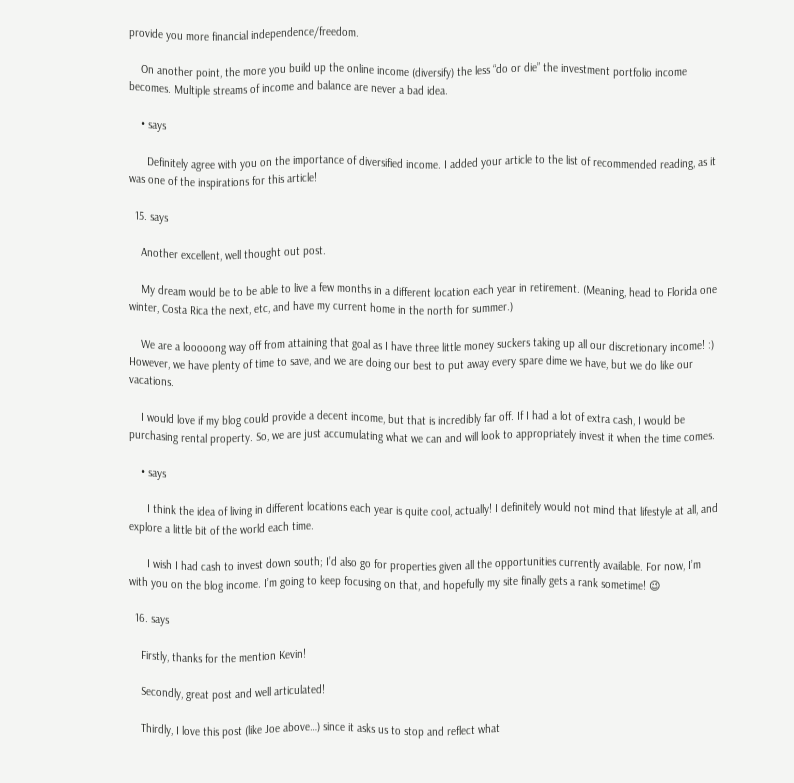provide you more financial independence/freedom.

    On another point, the more you build up the online income (diversify) the less “do or die” the investment portfolio income becomes. Multiple streams of income and balance are never a bad idea.

    • says

      Definitely agree with you on the importance of diversified income. I added your article to the list of recommended reading, as it was one of the inspirations for this article!

  15. says

    Another excellent, well thought out post.

    My dream would be to be able to live a few months in a different location each year in retirement. (Meaning, head to Florida one winter, Costa Rica the next, etc, and have my current home in the north for summer.)

    We are a looooong way off from attaining that goal as I have three little money suckers taking up all our discretionary income! :) However, we have plenty of time to save, and we are doing our best to put away every spare dime we have, but we do like our vacations.

    I would love if my blog could provide a decent income, but that is incredibly far off. If I had a lot of extra cash, I would be purchasing rental property. So, we are just accumulating what we can and will look to appropriately invest it when the time comes.

    • says

      I think the idea of living in different locations each year is quite cool, actually! I definitely would not mind that lifestyle at all, and explore a little bit of the world each time.

      I wish I had cash to invest down south; I’d also go for properties given all the opportunities currently available. For now, I’m with you on the blog income. I’m going to keep focusing on that, and hopefully my site finally gets a rank sometime! 😉

  16. says

    Firstly, thanks for the mention Kevin!

    Secondly, great post and well articulated!

    Thirdly, I love this post (like Joe above…) since it asks us to stop and reflect what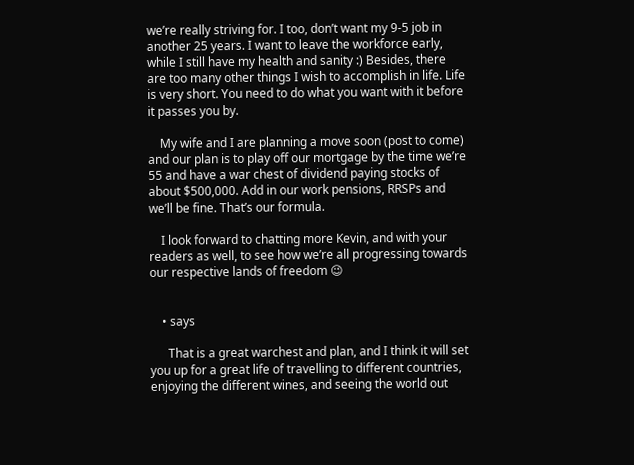we’re really striving for. I too, don’t want my 9-5 job in another 25 years. I want to leave the workforce early, while I still have my health and sanity :) Besides, there are too many other things I wish to accomplish in life. Life is very short. You need to do what you want with it before it passes you by.

    My wife and I are planning a move soon (post to come) and our plan is to play off our mortgage by the time we’re 55 and have a war chest of dividend paying stocks of about $500,000. Add in our work pensions, RRSPs and we’ll be fine. That’s our formula.

    I look forward to chatting more Kevin, and with your readers as well, to see how we’re all progressing towards our respective lands of freedom 😉


    • says

      That is a great warchest and plan, and I think it will set you up for a great life of travelling to different countries, enjoying the different wines, and seeing the world out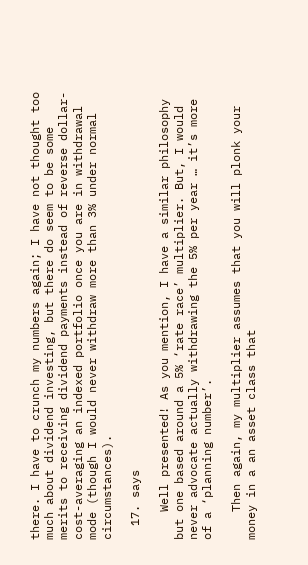there. I have to crunch my numbers again; I have not thought too much about dividend investing, but there do seem to be some merits to receiving dividend payments instead of reverse dollar-cost-averaging an indexed portfolio once you are in withdrawal mode (though I would never withdraw more than 3% under normal circumstances).

  17. says

    Well presented! As you mention, I have a similar philosophy but one based around a 5% ‘rate race’ multiplier. But, I would never advocate actually withdrawing the 5% per year … it’s more of a ‘planning number’.

    Then again, my multiplier assumes that you will plonk your money in a an asset class that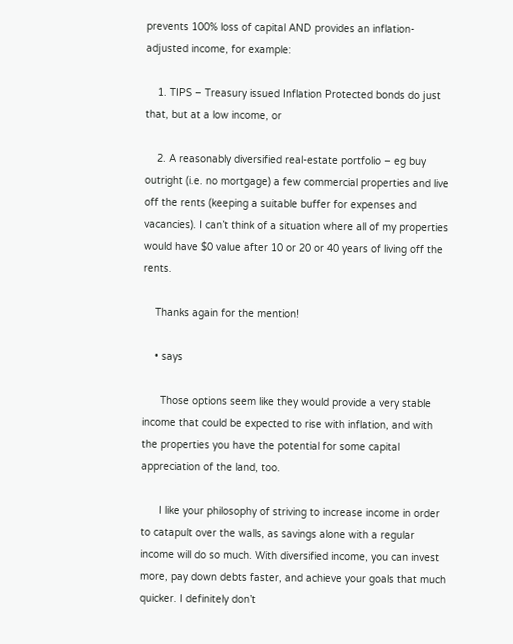prevents 100% loss of capital AND provides an inflation-adjusted income, for example:

    1. TIPS – Treasury issued Inflation Protected bonds do just that, but at a low income, or

    2. A reasonably diversified real-estate portfolio – eg buy outright (i.e. no mortgage) a few commercial properties and live off the rents (keeping a suitable buffer for expenses and vacancies). I can’t think of a situation where all of my properties would have $0 value after 10 or 20 or 40 years of living off the rents.

    Thanks again for the mention!

    • says

      Those options seem like they would provide a very stable income that could be expected to rise with inflation, and with the properties you have the potential for some capital appreciation of the land, too.

      I like your philosophy of striving to increase income in order to catapult over the walls, as savings alone with a regular income will do so much. With diversified income, you can invest more, pay down debts faster, and achieve your goals that much quicker. I definitely don’t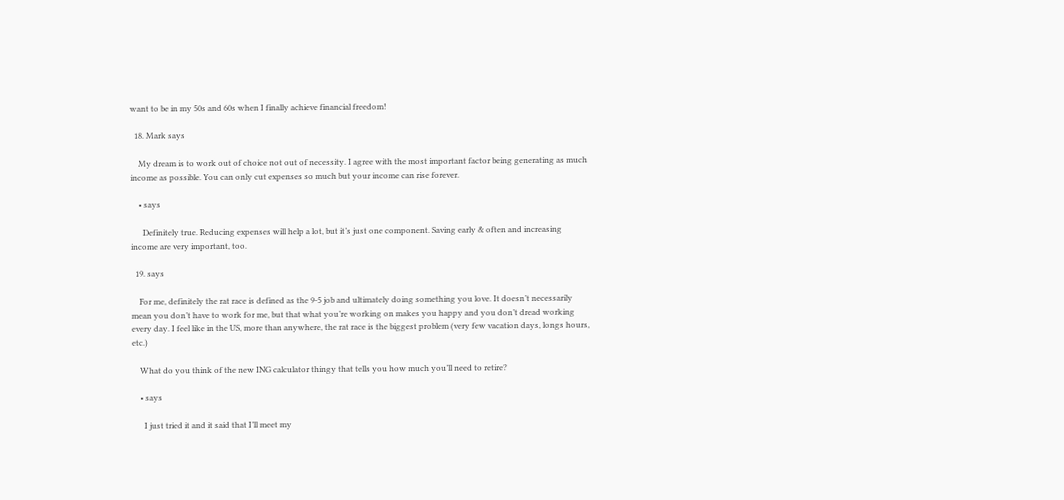want to be in my 50s and 60s when I finally achieve financial freedom!

  18. Mark says

    My dream is to work out of choice not out of necessity. I agree with the most important factor being generating as much income as possible. You can only cut expenses so much but your income can rise forever.

    • says

      Definitely true. Reducing expenses will help a lot, but it’s just one component. Saving early & often and increasing income are very important, too.

  19. says

    For me, definitely the rat race is defined as the 9-5 job and ultimately doing something you love. It doesn’t necessarily mean you don’t have to work for me, but that what you’re working on makes you happy and you don’t dread working every day. I feel like in the US, more than anywhere, the rat race is the biggest problem (very few vacation days, longs hours, etc.)

    What do you think of the new ING calculator thingy that tells you how much you’ll need to retire?

    • says

      I just tried it and it said that I’ll meet my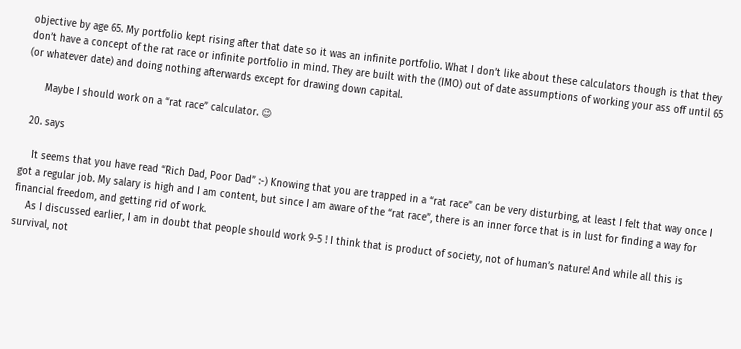objective by age 65. My portfolio kept rising after that date so it was an infinite portfolio. What I don’t like about these calculators though is that they don’t have a concept of the rat race or infinite portfolio in mind. They are built with the (IMO) out of date assumptions of working your ass off until 65 (or whatever date) and doing nothing afterwards except for drawing down capital.

      Maybe I should work on a “rat race” calculator. 😉

  20. says

    It seems that you have read “Rich Dad, Poor Dad” :-) Knowing that you are trapped in a “rat race” can be very disturbing, at least I felt that way once I got a regular job. My salary is high and I am content, but since I am aware of the “rat race”, there is an inner force that is in lust for finding a way for financial freedom, and getting rid of work.
    As I discussed earlier, I am in doubt that people should work 9-5 ! I think that is product of society, not of human’s nature! And while all this is survival, not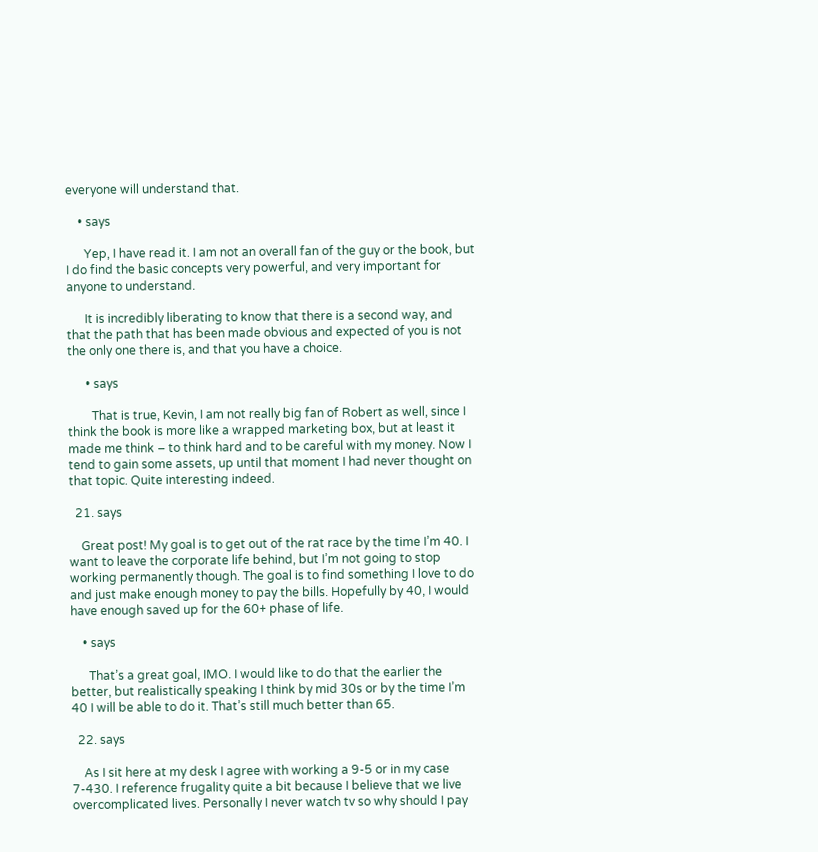everyone will understand that.

    • says

      Yep, I have read it. I am not an overall fan of the guy or the book, but I do find the basic concepts very powerful, and very important for anyone to understand.

      It is incredibly liberating to know that there is a second way, and that the path that has been made obvious and expected of you is not the only one there is, and that you have a choice.

      • says

        That is true, Kevin, I am not really big fan of Robert as well, since I think the book is more like a wrapped marketing box, but at least it made me think – to think hard and to be careful with my money. Now I tend to gain some assets, up until that moment I had never thought on that topic. Quite interesting indeed.

  21. says

    Great post! My goal is to get out of the rat race by the time I’m 40. I want to leave the corporate life behind, but I’m not going to stop working permanently though. The goal is to find something I love to do and just make enough money to pay the bills. Hopefully by 40, I would have enough saved up for the 60+ phase of life.

    • says

      That’s a great goal, IMO. I would like to do that the earlier the better, but realistically speaking I think by mid 30s or by the time I’m 40 I will be able to do it. That’s still much better than 65.

  22. says

    As I sit here at my desk I agree with working a 9-5 or in my case 7-430. I reference frugality quite a bit because I believe that we live overcomplicated lives. Personally I never watch tv so why should I pay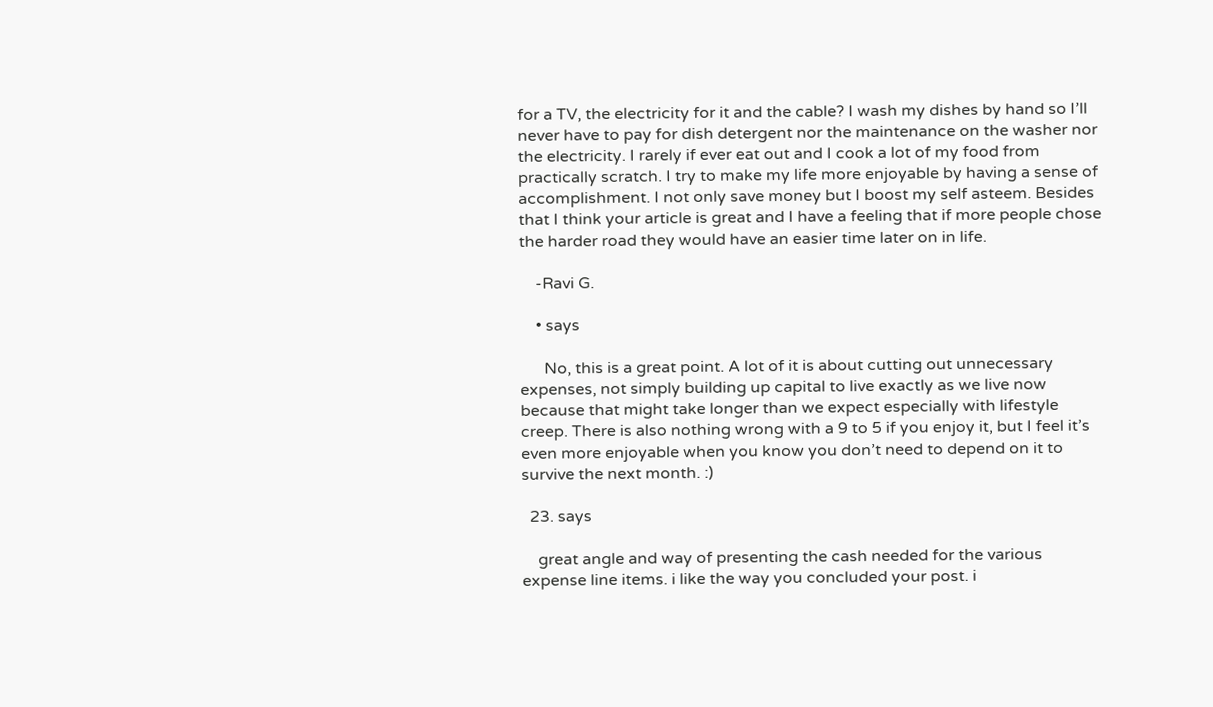for a TV, the electricity for it and the cable? I wash my dishes by hand so I’ll never have to pay for dish detergent nor the maintenance on the washer nor the electricity. I rarely if ever eat out and I cook a lot of my food from practically scratch. I try to make my life more enjoyable by having a sense of accomplishment. I not only save money but I boost my self asteem. Besides that I think your article is great and I have a feeling that if more people chose the harder road they would have an easier time later on in life.

    -Ravi G.

    • says

      No, this is a great point. A lot of it is about cutting out unnecessary expenses, not simply building up capital to live exactly as we live now because that might take longer than we expect especially with lifestyle creep. There is also nothing wrong with a 9 to 5 if you enjoy it, but I feel it’s even more enjoyable when you know you don’t need to depend on it to survive the next month. :)

  23. says

    great angle and way of presenting the cash needed for the various expense line items. i like the way you concluded your post. i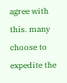agree with this. many choose to expedite the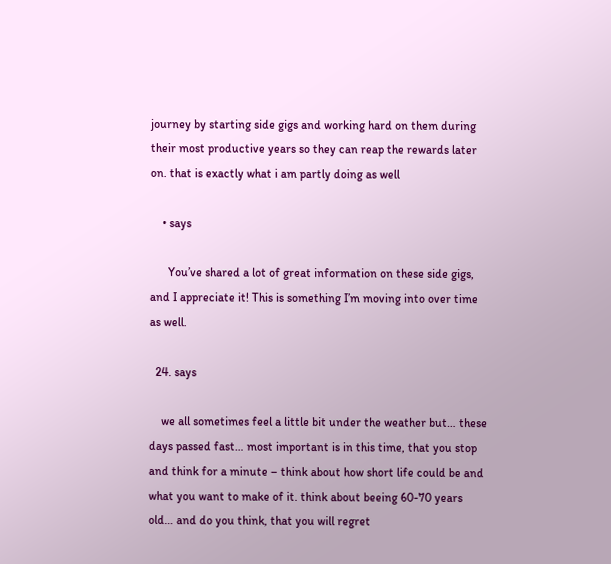journey by starting side gigs and working hard on them during their most productive years so they can reap the rewards later on. that is exactly what i am partly doing as well

    • says

      You’ve shared a lot of great information on these side gigs, and I appreciate it! This is something I’m moving into over time as well.

  24. says

    we all sometimes feel a little bit under the weather but… these days passed fast… most important is in this time, that you stop and think for a minute – think about how short life could be and what you want to make of it. think about beeing 60-70 years old… and do you think, that you will regret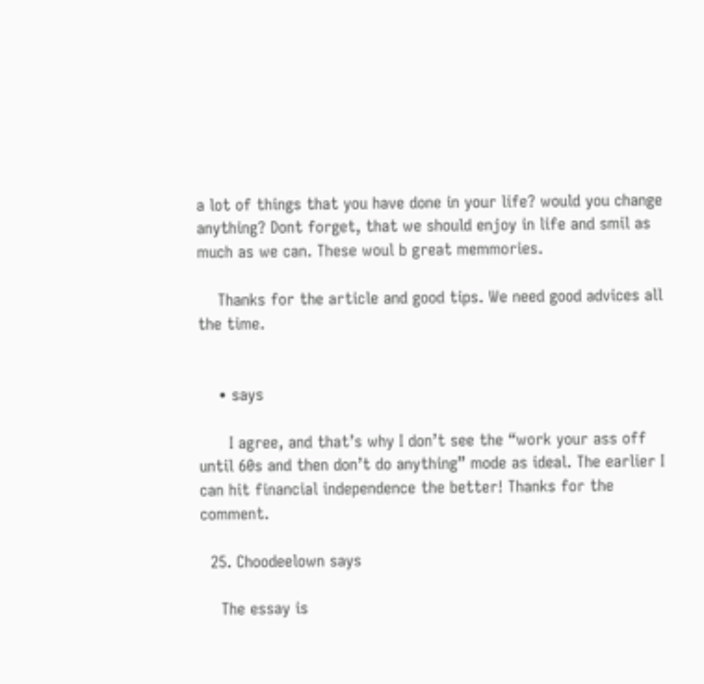a lot of things that you have done in your life? would you change anything? Dont forget, that we should enjoy in life and smil as much as we can. These woul b great memmories.

    Thanks for the article and good tips. We need good advices all the time.


    • says

      I agree, and that’s why I don’t see the “work your ass off until 60s and then don’t do anything” mode as ideal. The earlier I can hit financial independence the better! Thanks for the comment.

  25. Choodeelown says

    The essay is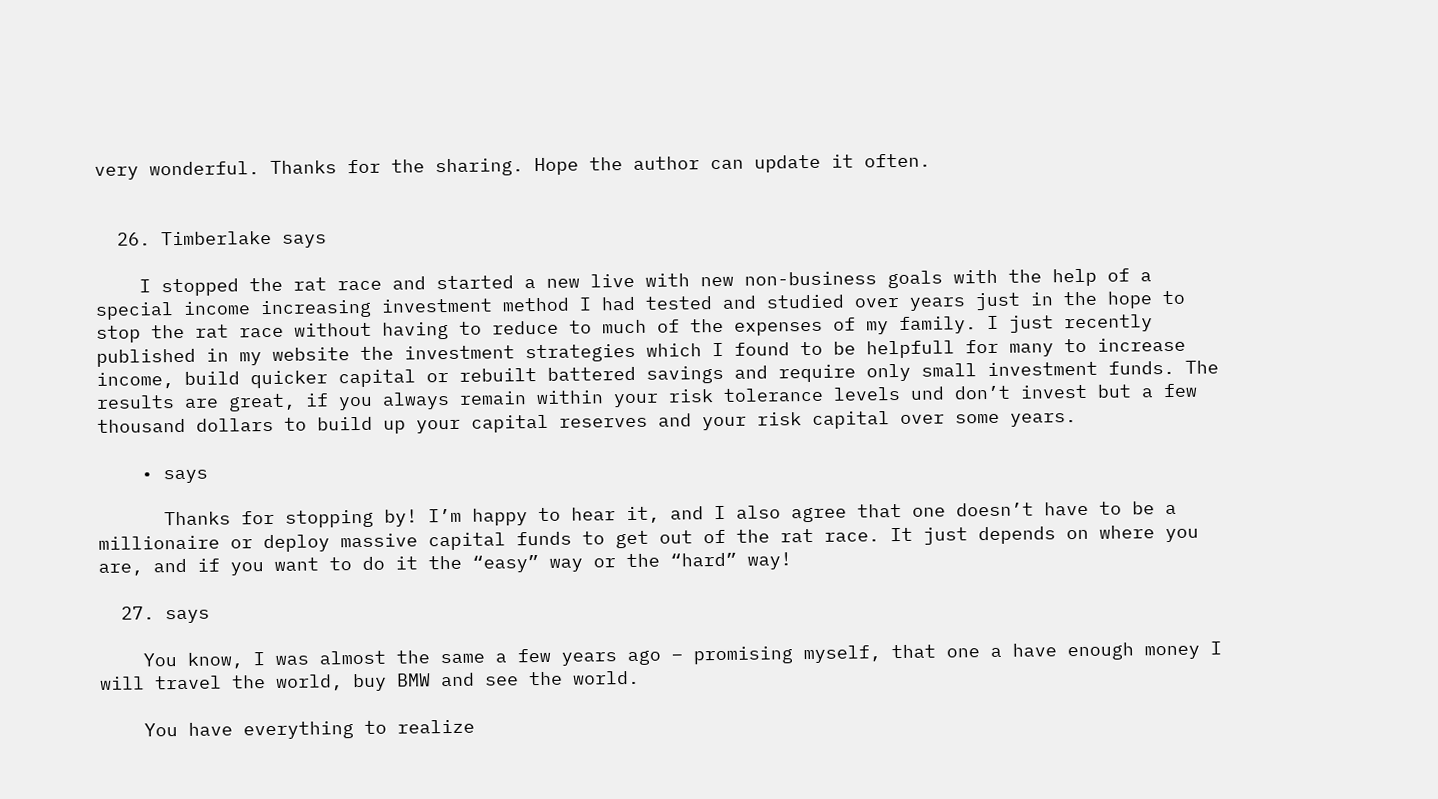very wonderful. Thanks for the sharing. Hope the author can update it often.


  26. Timberlake says

    I stopped the rat race and started a new live with new non-business goals with the help of a special income increasing investment method I had tested and studied over years just in the hope to stop the rat race without having to reduce to much of the expenses of my family. I just recently published in my website the investment strategies which I found to be helpfull for many to increase income, build quicker capital or rebuilt battered savings and require only small investment funds. The results are great, if you always remain within your risk tolerance levels und don’t invest but a few thousand dollars to build up your capital reserves and your risk capital over some years.

    • says

      Thanks for stopping by! I’m happy to hear it, and I also agree that one doesn’t have to be a millionaire or deploy massive capital funds to get out of the rat race. It just depends on where you are, and if you want to do it the “easy” way or the “hard” way!

  27. says

    You know, I was almost the same a few years ago – promising myself, that one a have enough money I will travel the world, buy BMW and see the world.

    You have everything to realize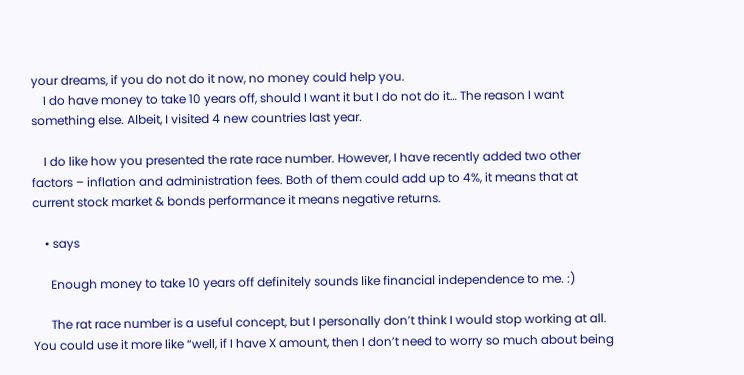your dreams, if you do not do it now, no money could help you.
    I do have money to take 10 years off, should I want it but I do not do it… The reason I want something else. Albeit, I visited 4 new countries last year.

    I do like how you presented the rate race number. However, I have recently added two other factors – inflation and administration fees. Both of them could add up to 4%, it means that at current stock market & bonds performance it means negative returns.

    • says

      Enough money to take 10 years off definitely sounds like financial independence to me. :)

      The rat race number is a useful concept, but I personally don’t think I would stop working at all. You could use it more like “well, if I have X amount, then I don’t need to worry so much about being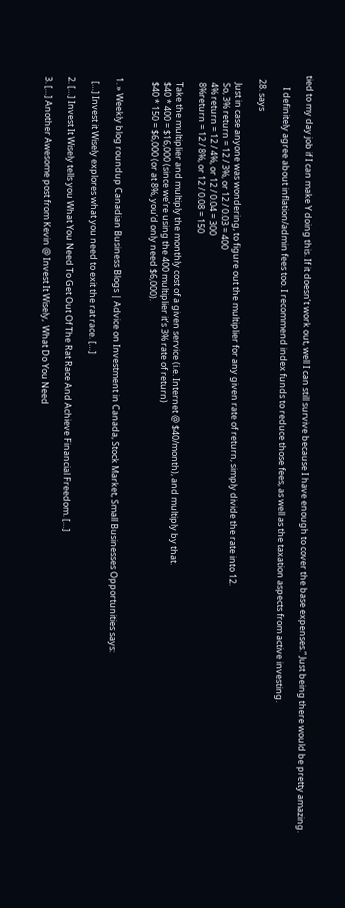tied to my day job if I can make Y doing this. If it doesn’t work out, well I can still survive because I have enough to cover the base expenses.” Just being there would be pretty amazing.

      I definitely agree about inflation/admin fees too. I recommend index funds to reduce those fees, as well as the taxation aspects from active investing.

  28. says

    Just in case anyone was wondering, to figure out the multiplier for any given rate of return, simply divide the rate into 12.
    So, 3% return = 12 / 3%, or 12 / 0.03 = 400
    4% return = 12 / 4%, or 12 / 0.04 = 300
    8%return = 12 / 8%, or 12 / 0.08 = 150

    Take the multiplier and multiply the monthly cost of a given service (i.e. Internet @ $40/month), and multiply by that.
    $40 * 400 = $16,000 (since we’re using the 400 multiplier it’s 3% rate of return)
    $40 * 150 = $6,000 (or at 8%, you’d only need $6,000).


  1. » Weekly blog roundup Canadian Business Blogs | Advice on Investment in Canada, Stock Market, Small Businesses Opportunities says:

    […] Invest it Wisely explores what you need to exit the rat race. […]

  2. […] Invest It Wisely tells you What You Need To Get Out Of The Rat Race And Achieve Financial Freedom. […]

  3. […] Another Awesome post from Kevin @ Invest It Wisely,  What Do You Need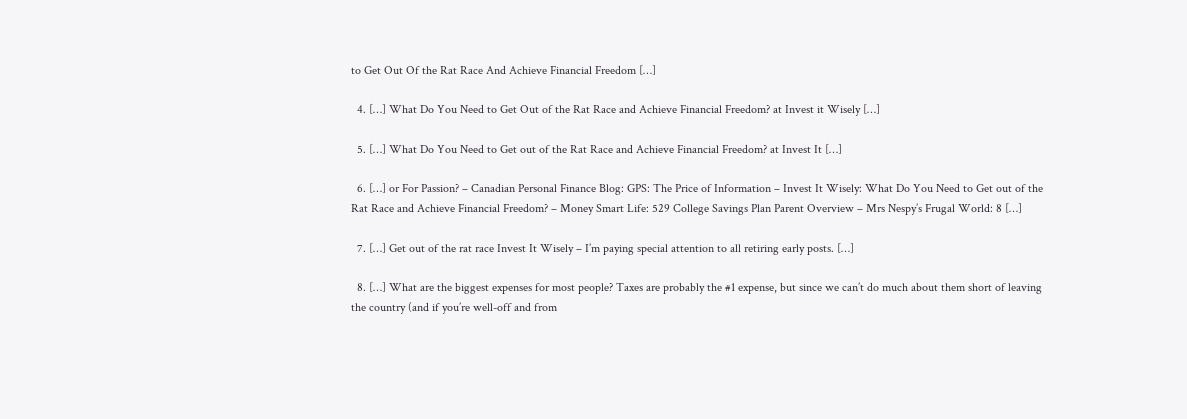to Get Out Of the Rat Race And Achieve Financial Freedom […]

  4. […] What Do You Need to Get Out of the Rat Race and Achieve Financial Freedom? at Invest it Wisely […]

  5. […] What Do You Need to Get out of the Rat Race and Achieve Financial Freedom? at Invest It […]

  6. […] or For Passion? – Canadian Personal Finance Blog: GPS: The Price of Information – Invest It Wisely: What Do You Need to Get out of the Rat Race and Achieve Financial Freedom? – Money Smart Life: 529 College Savings Plan Parent Overview – Mrs Nespy’s Frugal World: 8 […]

  7. […] Get out of the rat race Invest It Wisely – I’m paying special attention to all retiring early posts. […]

  8. […] What are the biggest expenses for most people? Taxes are probably the #1 expense, but since we can’t do much about them short of leaving the country (and if you’re well-off and from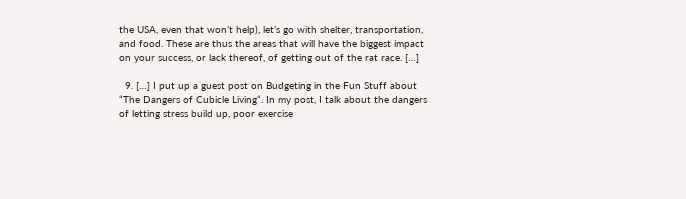the USA, even that won’t help), let’s go with shelter, transportation, and food. These are thus the areas that will have the biggest impact on your success, or lack thereof, of getting out of the rat race. […]

  9. […] I put up a guest post on Budgeting in the Fun Stuff about “The Dangers of Cubicle Living“. In my post, I talk about the dangers of letting stress build up, poor exercise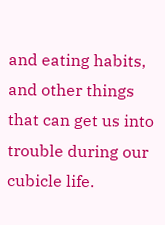and eating habits, and other things that can get us into trouble during our cubicle life.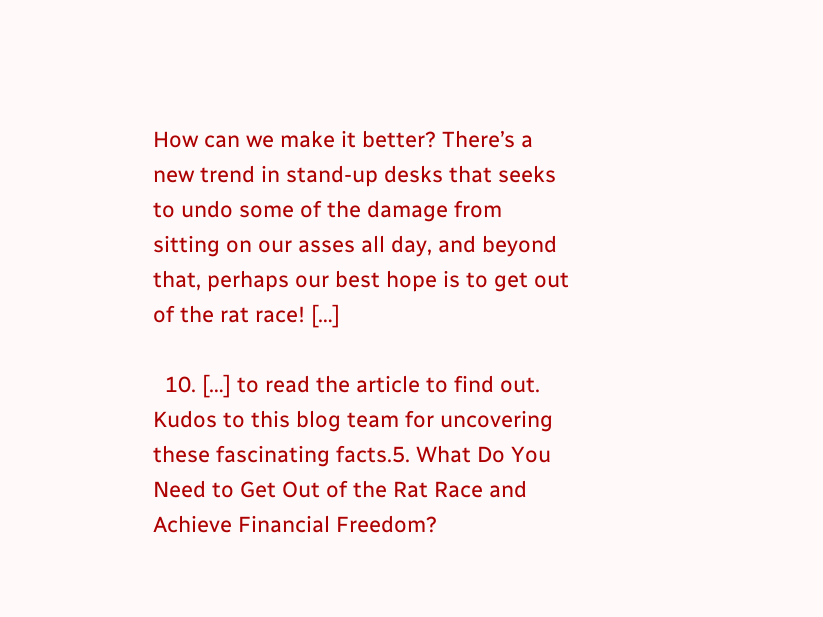How can we make it better? There’s a new trend in stand-up desks that seeks to undo some of the damage from sitting on our asses all day, and beyond that, perhaps our best hope is to get out of the rat race! […]

  10. […] to read the article to find out. Kudos to this blog team for uncovering these fascinating facts.5. What Do You Need to Get Out of the Rat Race and Achieve Financial Freedom?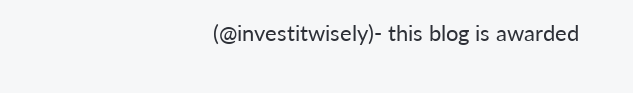(@investitwisely)- this blog is awarded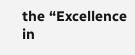the “Excellence in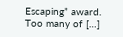Escaping” award. Too many of […]